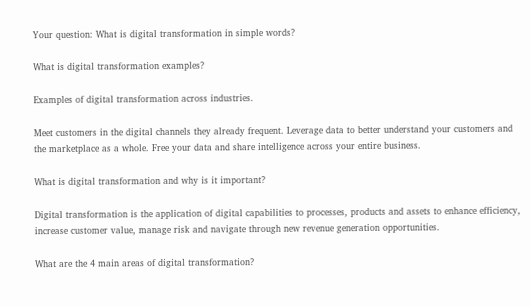Your question: What is digital transformation in simple words?

What is digital transformation examples?

Examples of digital transformation across industries.

Meet customers in the digital channels they already frequent. Leverage data to better understand your customers and the marketplace as a whole. Free your data and share intelligence across your entire business.

What is digital transformation and why is it important?

Digital transformation is the application of digital capabilities to processes, products and assets to enhance efficiency, increase customer value, manage risk and navigate through new revenue generation opportunities.

What are the 4 main areas of digital transformation?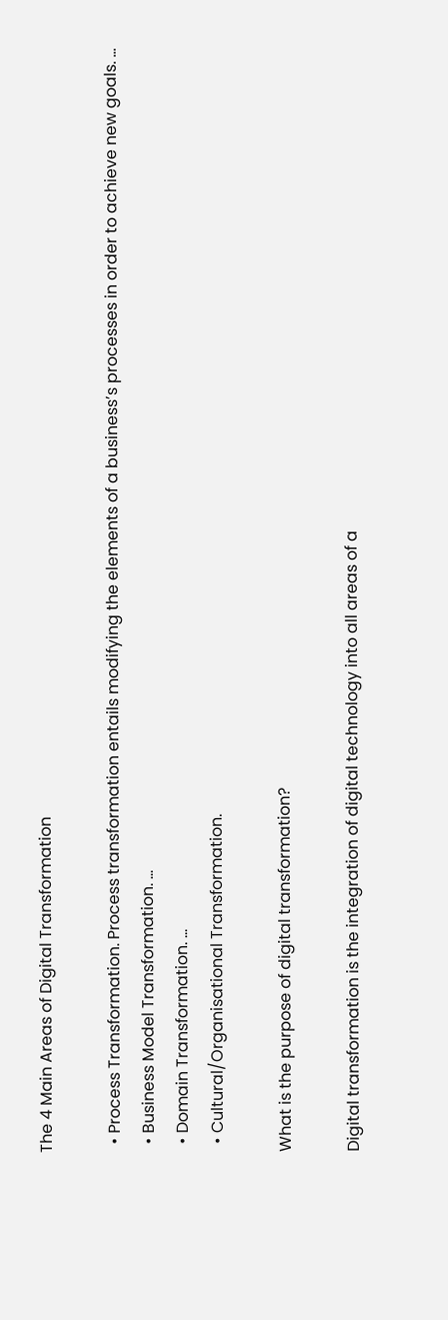The 4 Main Areas of Digital Transformation

  • Process Transformation. Process transformation entails modifying the elements of a business’s processes in order to achieve new goals. …
  • Business Model Transformation. …
  • Domain Transformation. …
  • Cultural/Organisational Transformation.

What is the purpose of digital transformation?

Digital transformation is the integration of digital technology into all areas of a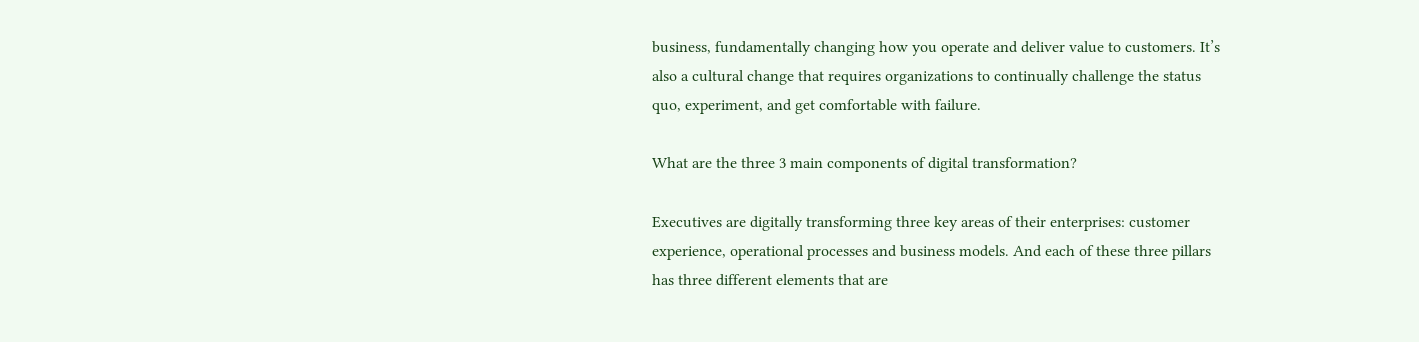business, fundamentally changing how you operate and deliver value to customers. It’s also a cultural change that requires organizations to continually challenge the status quo, experiment, and get comfortable with failure.

What are the three 3 main components of digital transformation?

Executives are digitally transforming three key areas of their enterprises: customer experience, operational processes and business models. And each of these three pillars has three different elements that are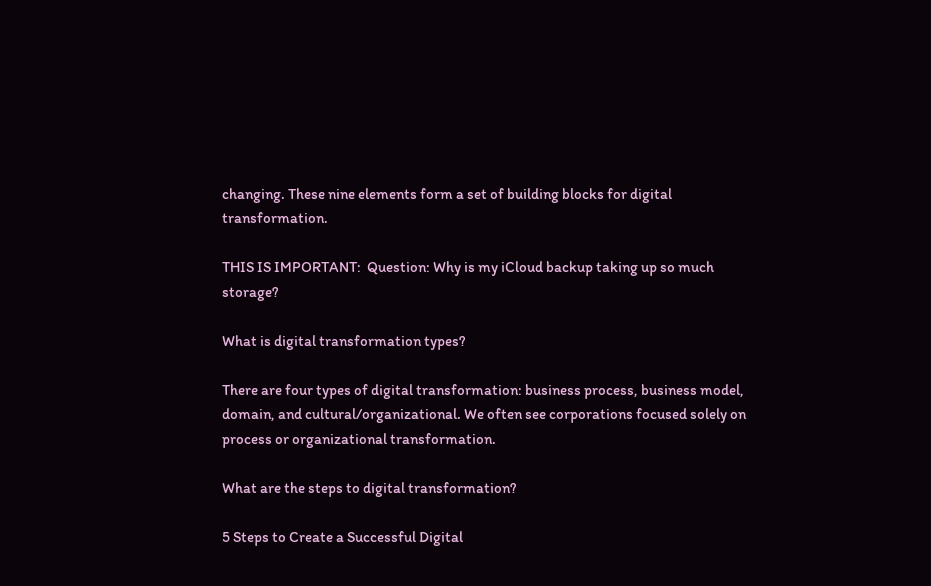changing. These nine elements form a set of building blocks for digital transformation.

THIS IS IMPORTANT:  Question: Why is my iCloud backup taking up so much storage?

What is digital transformation types?

There are four types of digital transformation: business process, business model, domain, and cultural/organizational. We often see corporations focused solely on process or organizational transformation.

What are the steps to digital transformation?

5 Steps to Create a Successful Digital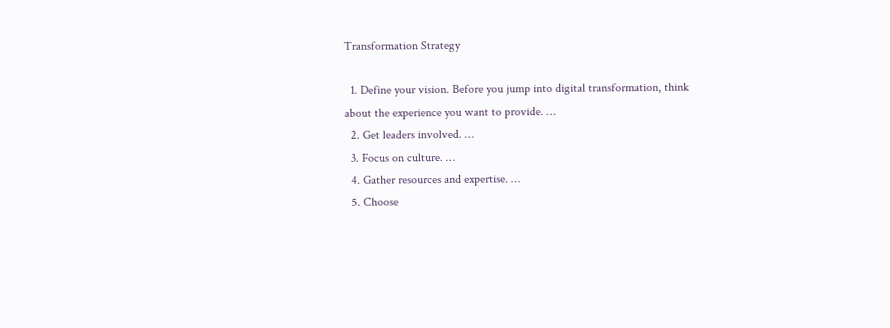Transformation Strategy

  1. Define your vision. Before you jump into digital transformation, think about the experience you want to provide. …
  2. Get leaders involved. …
  3. Focus on culture. …
  4. Gather resources and expertise. …
  5. Choose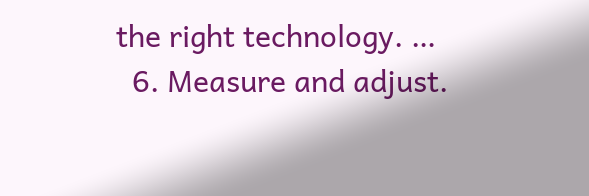the right technology. …
  6. Measure and adjust.